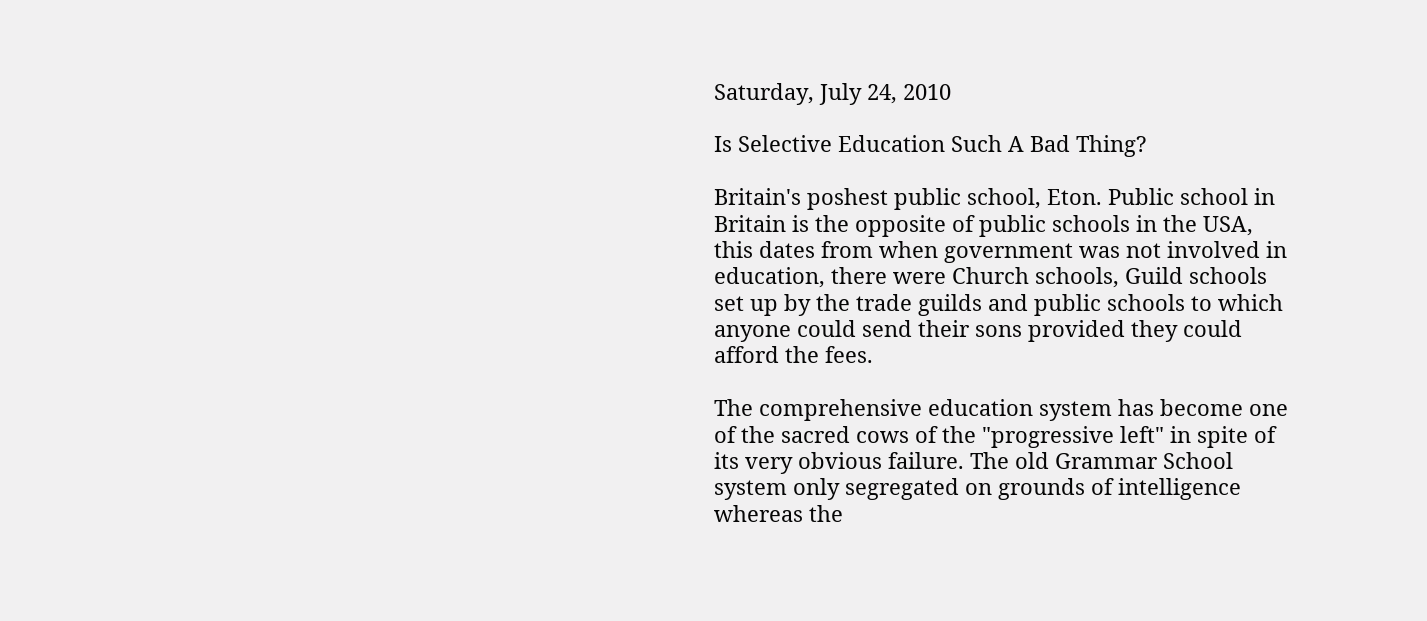Saturday, July 24, 2010

Is Selective Education Such A Bad Thing?

Britain's poshest public school, Eton. Public school in Britain is the opposite of public schools in the USA, this dates from when government was not involved in education, there were Church schools, Guild schools set up by the trade guilds and public schools to which anyone could send their sons provided they could afford the fees.

The comprehensive education system has become one of the sacred cows of the "progressive left" in spite of its very obvious failure. The old Grammar School system only segregated on grounds of intelligence whereas the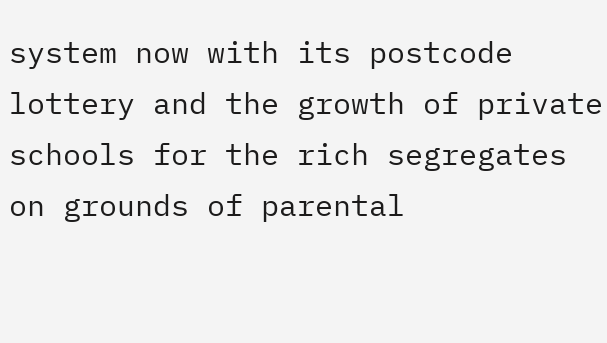system now with its postcode lottery and the growth of private schools for the rich segregates on grounds of parental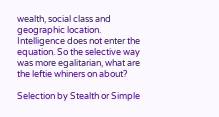wealth, social class and geographic location. Intelligence does not enter the equation. So the selective way was more egalitarian, what are the leftie whiners on about?

Selection by Stealth or Simple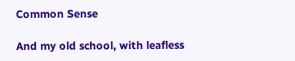Common Sense

And my old school, with leafless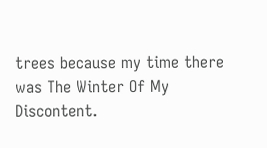trees because my time there was The Winter Of My Discontent.